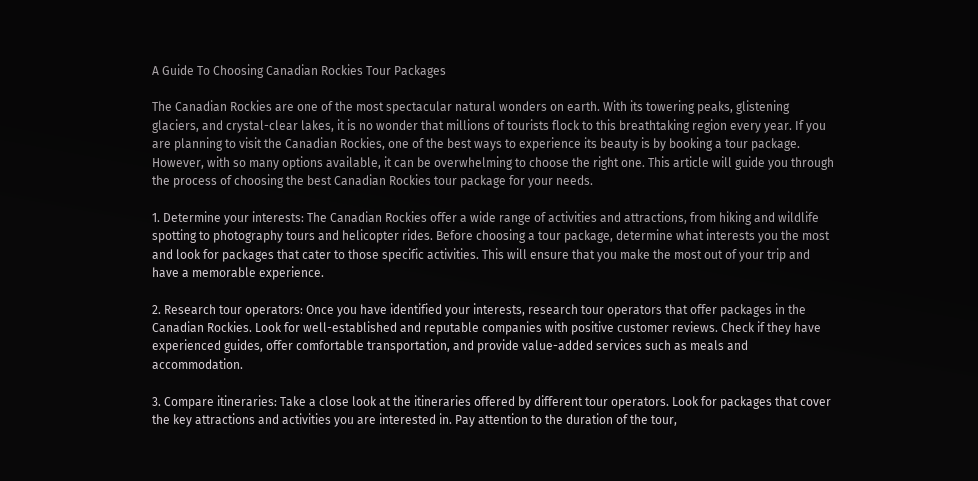A Guide To Choosing Canadian Rockies Tour Packages

The Canadian Rockies are one of the most spectacular natural wonders on earth. With its towering peaks, glistening glaciers, and crystal-clear lakes, it is no wonder that millions of tourists flock to this breathtaking region every year. If you are planning to visit the Canadian Rockies, one of the best ways to experience its beauty is by booking a tour package. However, with so many options available, it can be overwhelming to choose the right one. This article will guide you through the process of choosing the best Canadian Rockies tour package for your needs.

1. Determine your interests: The Canadian Rockies offer a wide range of activities and attractions, from hiking and wildlife spotting to photography tours and helicopter rides. Before choosing a tour package, determine what interests you the most and look for packages that cater to those specific activities. This will ensure that you make the most out of your trip and have a memorable experience.

2. Research tour operators: Once you have identified your interests, research tour operators that offer packages in the Canadian Rockies. Look for well-established and reputable companies with positive customer reviews. Check if they have experienced guides, offer comfortable transportation, and provide value-added services such as meals and accommodation.

3. Compare itineraries: Take a close look at the itineraries offered by different tour operators. Look for packages that cover the key attractions and activities you are interested in. Pay attention to the duration of the tour,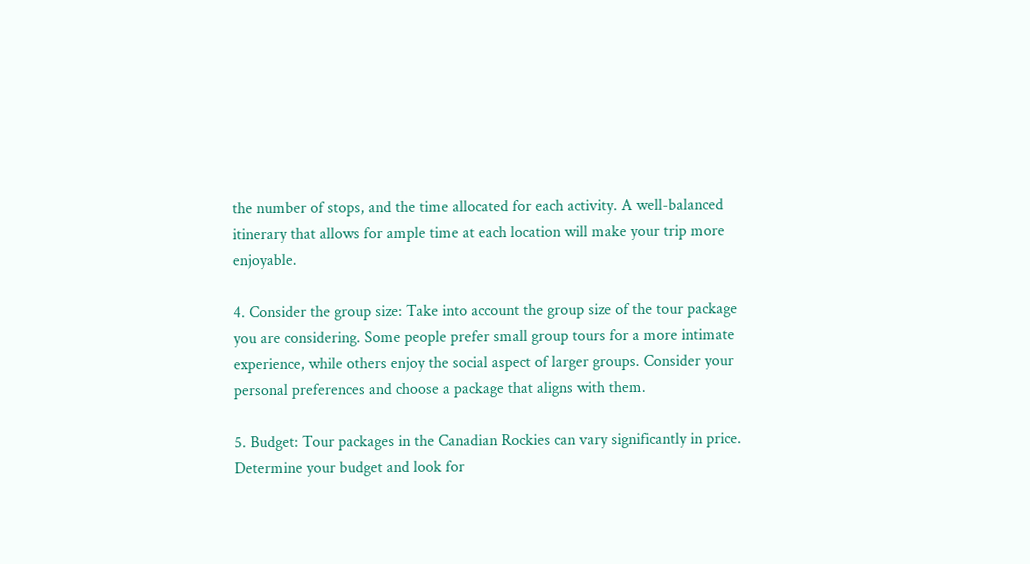the number of stops, and the time allocated for each activity. A well-balanced itinerary that allows for ample time at each location will make your trip more enjoyable.

4. Consider the group size: Take into account the group size of the tour package you are considering. Some people prefer small group tours for a more intimate experience, while others enjoy the social aspect of larger groups. Consider your personal preferences and choose a package that aligns with them.

5. Budget: Tour packages in the Canadian Rockies can vary significantly in price. Determine your budget and look for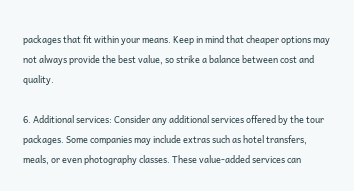packages that fit within your means. Keep in mind that cheaper options may not always provide the best value, so strike a balance between cost and quality.

6. Additional services: Consider any additional services offered by the tour packages. Some companies may include extras such as hotel transfers, meals, or even photography classes. These value-added services can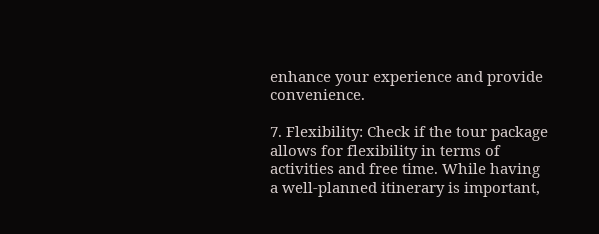enhance your experience and provide convenience.

7. Flexibility: Check if the tour package allows for flexibility in terms of activities and free time. While having a well-planned itinerary is important,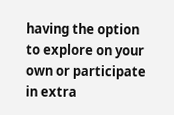having the option to explore on your own or participate in extra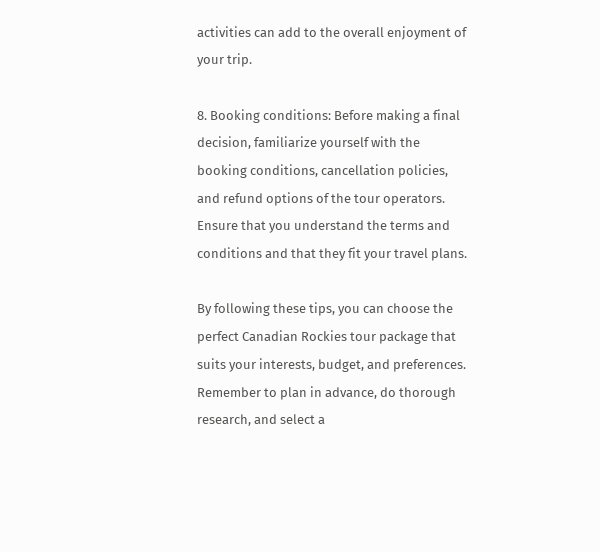activities can add to the overall enjoyment of your trip.

8. Booking conditions: Before making a final decision, familiarize yourself with the booking conditions, cancellation policies, and refund options of the tour operators. Ensure that you understand the terms and conditions and that they fit your travel plans.

By following these tips, you can choose the perfect Canadian Rockies tour package that suits your interests, budget, and preferences. Remember to plan in advance, do thorough research, and select a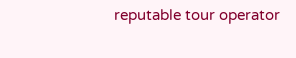reputable tour operator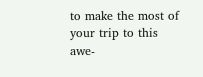to make the most of your trip to this awe-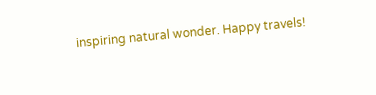inspiring natural wonder. Happy travels!